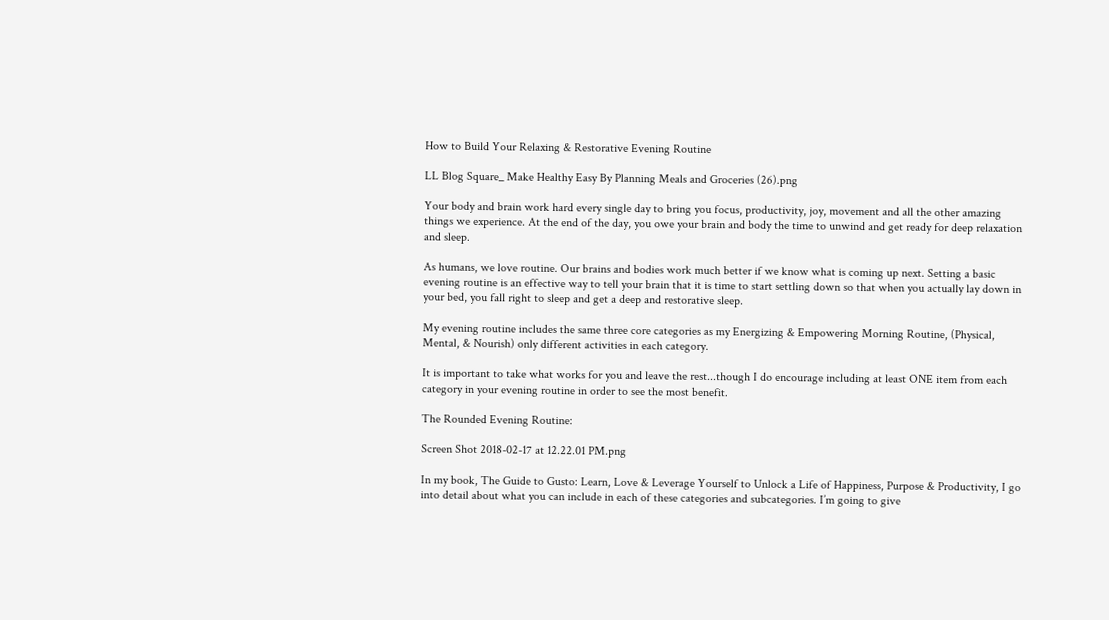How to Build Your Relaxing & Restorative Evening Routine

LL Blog Square_ Make Healthy Easy By Planning Meals and Groceries (26).png

Your body and brain work hard every single day to bring you focus, productivity, joy, movement and all the other amazing things we experience. At the end of the day, you owe your brain and body the time to unwind and get ready for deep relaxation and sleep.

As humans, we love routine. Our brains and bodies work much better if we know what is coming up next. Setting a basic evening routine is an effective way to tell your brain that it is time to start settling down so that when you actually lay down in your bed, you fall right to sleep and get a deep and restorative sleep.

My evening routine includes the same three core categories as my Energizing & Empowering Morning Routine, (Physical, Mental, & Nourish) only different activities in each category.

It is important to take what works for you and leave the rest...though I do encourage including at least ONE item from each category in your evening routine in order to see the most benefit.

The Rounded Evening Routine:

Screen Shot 2018-02-17 at 12.22.01 PM.png

In my book, The Guide to Gusto: Learn, Love & Leverage Yourself to Unlock a Life of Happiness, Purpose & Productivity, I go into detail about what you can include in each of these categories and subcategories. I’m going to give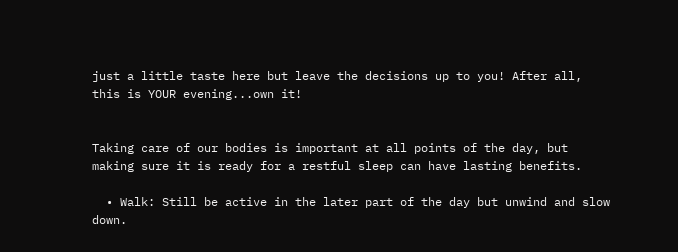just a little taste here but leave the decisions up to you! After all, this is YOUR evening...own it!


Taking care of our bodies is important at all points of the day, but making sure it is ready for a restful sleep can have lasting benefits.

  • Walk: Still be active in the later part of the day but unwind and slow down.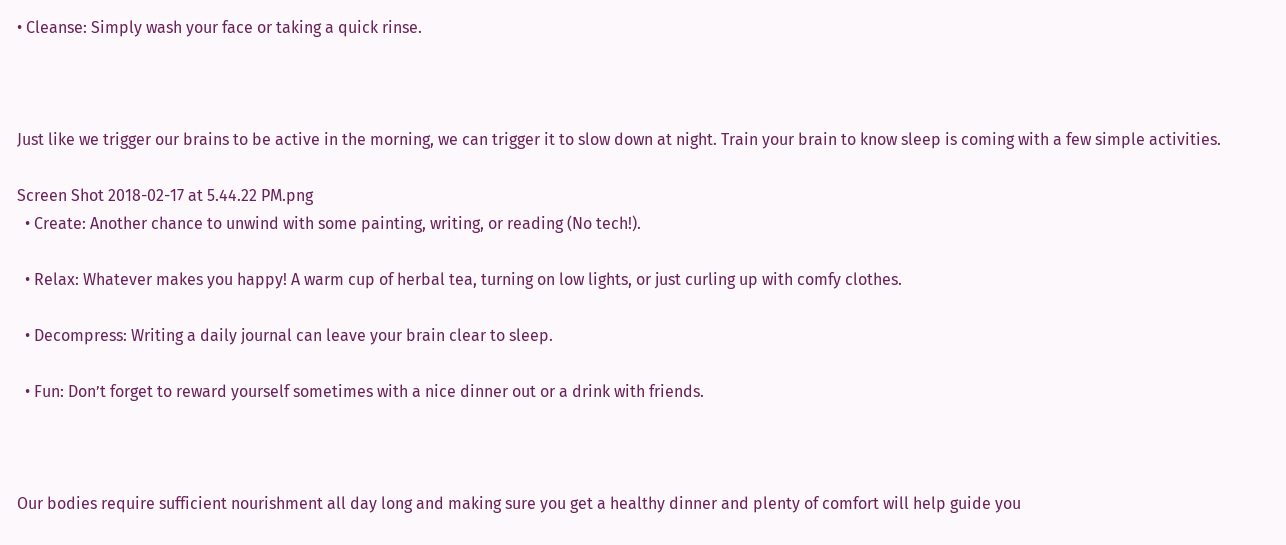• Cleanse: Simply wash your face or taking a quick rinse.



Just like we trigger our brains to be active in the morning, we can trigger it to slow down at night. Train your brain to know sleep is coming with a few simple activities.

Screen Shot 2018-02-17 at 5.44.22 PM.png
  • Create: Another chance to unwind with some painting, writing, or reading (No tech!).

  • Relax: Whatever makes you happy! A warm cup of herbal tea, turning on low lights, or just curling up with comfy clothes.

  • Decompress: Writing a daily journal can leave your brain clear to sleep.

  • Fun: Don’t forget to reward yourself sometimes with a nice dinner out or a drink with friends.



Our bodies require sufficient nourishment all day long and making sure you get a healthy dinner and plenty of comfort will help guide you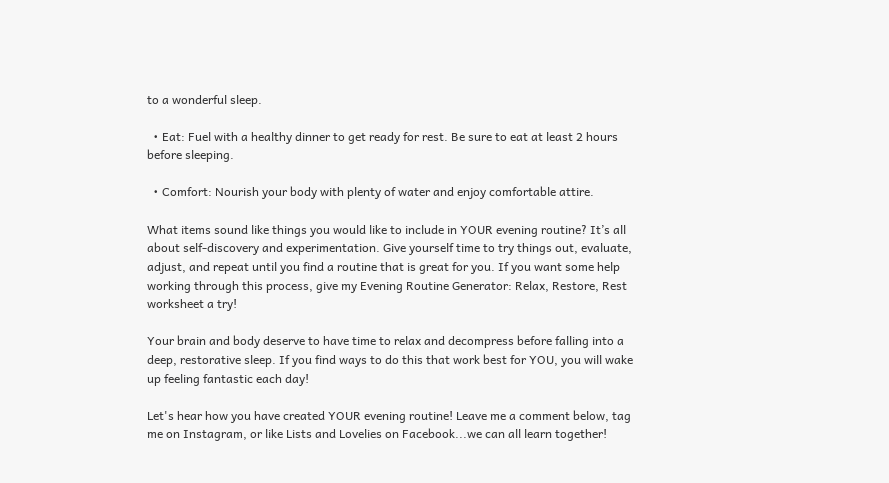to a wonderful sleep.

  • Eat: Fuel with a healthy dinner to get ready for rest. Be sure to eat at least 2 hours before sleeping.

  • Comfort: Nourish your body with plenty of water and enjoy comfortable attire.

What items sound like things you would like to include in YOUR evening routine? It’s all about self-discovery and experimentation. Give yourself time to try things out, evaluate, adjust, and repeat until you find a routine that is great for you. If you want some help working through this process, give my Evening Routine Generator: Relax, Restore, Rest worksheet a try!

Your brain and body deserve to have time to relax and decompress before falling into a deep, restorative sleep. If you find ways to do this that work best for YOU, you will wake up feeling fantastic each day!

Let's hear how you have created YOUR evening routine! Leave me a comment below, tag me on Instagram, or like Lists and Lovelies on Facebook...we can all learn together!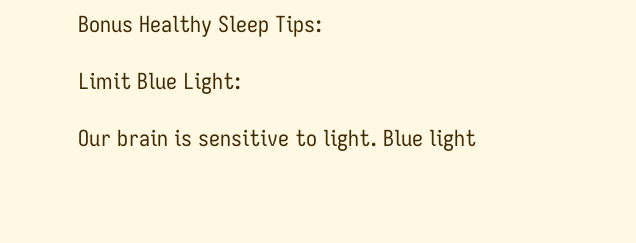Bonus Healthy Sleep Tips:

Limit Blue Light:

Our brain is sensitive to light. Blue light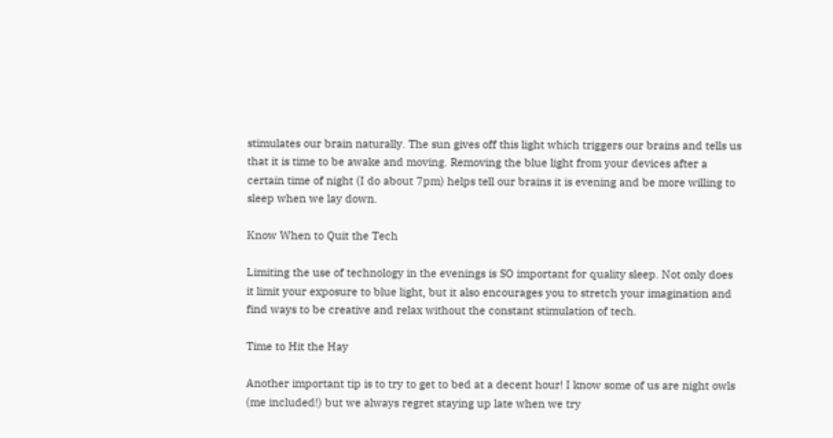stimulates our brain naturally. The sun gives off this light which triggers our brains and tells us that it is time to be awake and moving. Removing the blue light from your devices after a certain time of night (I do about 7pm) helps tell our brains it is evening and be more willing to sleep when we lay down.

Know When to Quit the Tech

Limiting the use of technology in the evenings is SO important for quality sleep. Not only does it limit your exposure to blue light, but it also encourages you to stretch your imagination and find ways to be creative and relax without the constant stimulation of tech.

Time to Hit the Hay

Another important tip is to try to get to bed at a decent hour! I know some of us are night owls (me included!) but we always regret staying up late when we try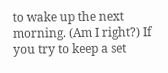to wake up the next morning. (Am I right?) If you try to keep a set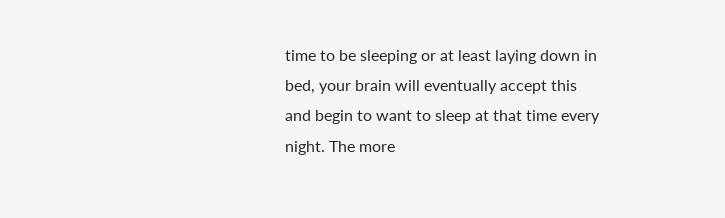time to be sleeping or at least laying down in bed, your brain will eventually accept this and begin to want to sleep at that time every night. The more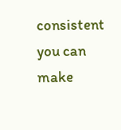consistent you can make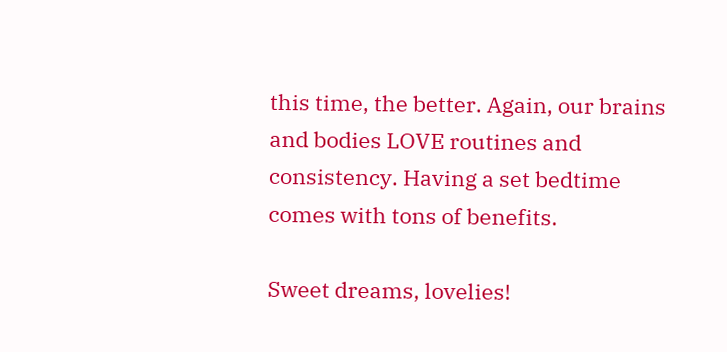this time, the better. Again, our brains and bodies LOVE routines and consistency. Having a set bedtime comes with tons of benefits.

Sweet dreams, lovelies!